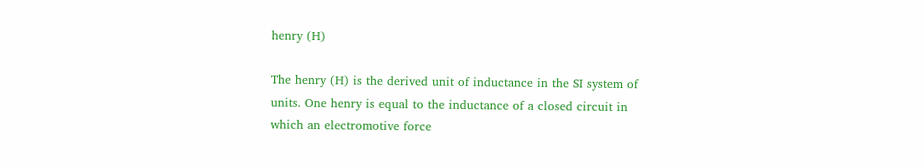henry (H)

The henry (H) is the derived unit of inductance in the SI system of units. One henry is equal to the inductance of a closed circuit in which an electromotive force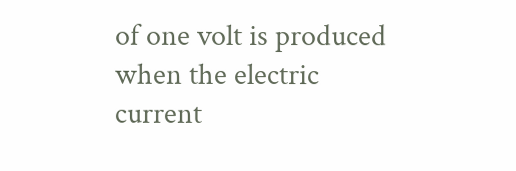of one volt is produced when the electric current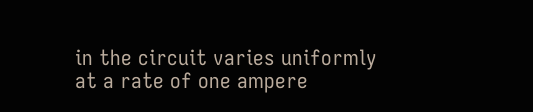in the circuit varies uniformly at a rate of one ampere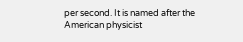per second. It is named after the American physicist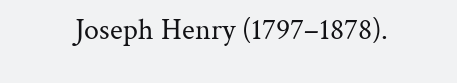Joseph Henry (1797–1878).